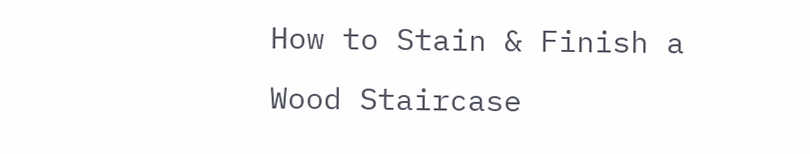How to Stain & Finish a Wood Staircase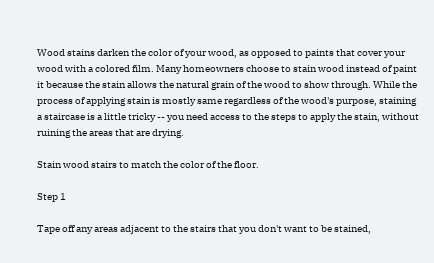Wood stains darken the color of your wood, as opposed to paints that cover your wood with a colored film. Many homeowners choose to stain wood instead of paint it because the stain allows the natural grain of the wood to show through. While the process of applying stain is mostly same regardless of the wood's purpose, staining a staircase is a little tricky -- you need access to the steps to apply the stain, without ruining the areas that are drying.

Stain wood stairs to match the color of the floor.

Step 1

Tape off any areas adjacent to the stairs that you don't want to be stained,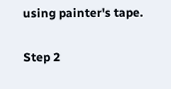using painter's tape.

Step 2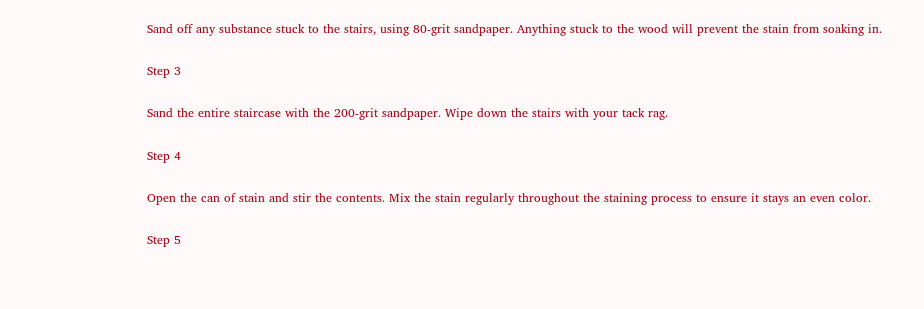Sand off any substance stuck to the stairs, using 80-grit sandpaper. Anything stuck to the wood will prevent the stain from soaking in.

Step 3

Sand the entire staircase with the 200-grit sandpaper. Wipe down the stairs with your tack rag.

Step 4

Open the can of stain and stir the contents. Mix the stain regularly throughout the staining process to ensure it stays an even color.

Step 5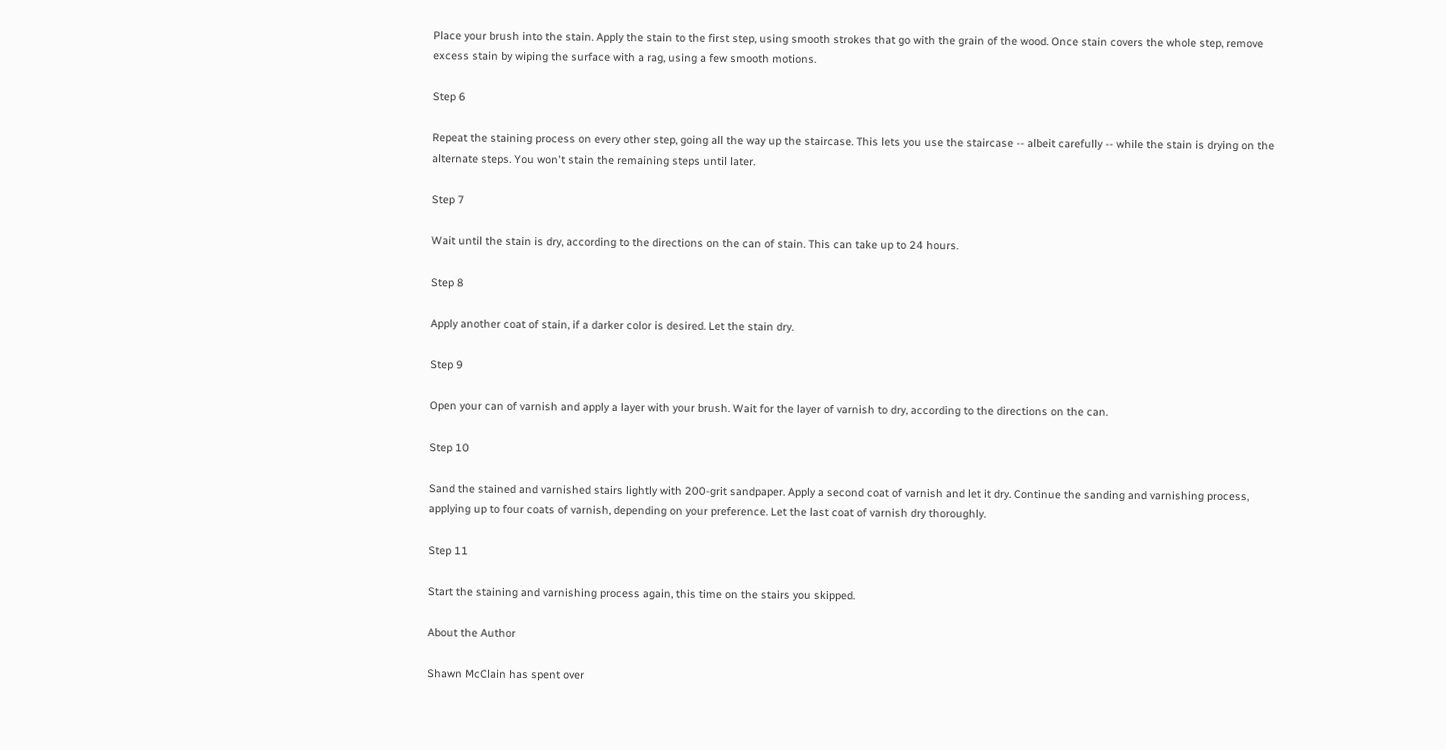Place your brush into the stain. Apply the stain to the first step, using smooth strokes that go with the grain of the wood. Once stain covers the whole step, remove excess stain by wiping the surface with a rag, using a few smooth motions.

Step 6

Repeat the staining process on every other step, going all the way up the staircase. This lets you use the staircase -- albeit carefully -- while the stain is drying on the alternate steps. You won't stain the remaining steps until later.

Step 7

Wait until the stain is dry, according to the directions on the can of stain. This can take up to 24 hours.

Step 8

Apply another coat of stain, if a darker color is desired. Let the stain dry.

Step 9

Open your can of varnish and apply a layer with your brush. Wait for the layer of varnish to dry, according to the directions on the can.

Step 10

Sand the stained and varnished stairs lightly with 200-grit sandpaper. Apply a second coat of varnish and let it dry. Continue the sanding and varnishing process, applying up to four coats of varnish, depending on your preference. Let the last coat of varnish dry thoroughly.

Step 11

Start the staining and varnishing process again, this time on the stairs you skipped.

About the Author

Shawn McClain has spent over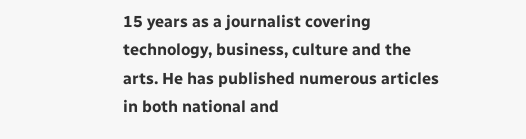15 years as a journalist covering technology, business, culture and the arts. He has published numerous articles in both national and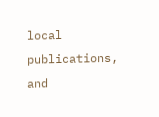local publications, and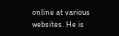online at various websites. He is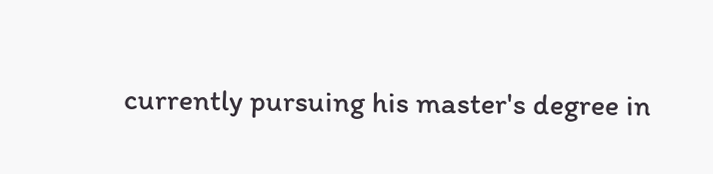currently pursuing his master's degree in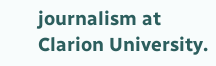journalism at Clarion University.